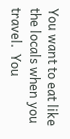You want to eat like the locals when you travel.  You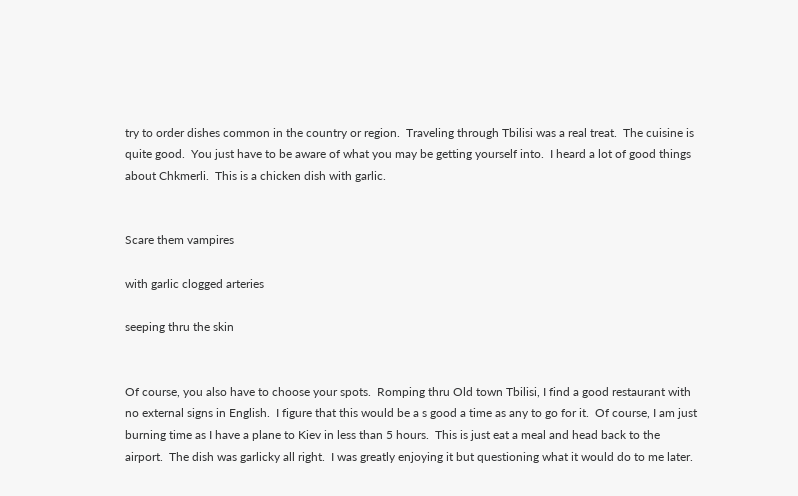try to order dishes common in the country or region.  Traveling through Tbilisi was a real treat.  The cuisine is quite good.  You just have to be aware of what you may be getting yourself into.  I heard a lot of good things about Chkmerli.  This is a chicken dish with garlic.


Scare them vampires

with garlic clogged arteries

seeping thru the skin


Of course, you also have to choose your spots.  Romping thru Old town Tbilisi, I find a good restaurant with no external signs in English.  I figure that this would be a s good a time as any to go for it.  Of course, I am just burning time as I have a plane to Kiev in less than 5 hours.  This is just eat a meal and head back to the airport.  The dish was garlicky all right.  I was greatly enjoying it but questioning what it would do to me later.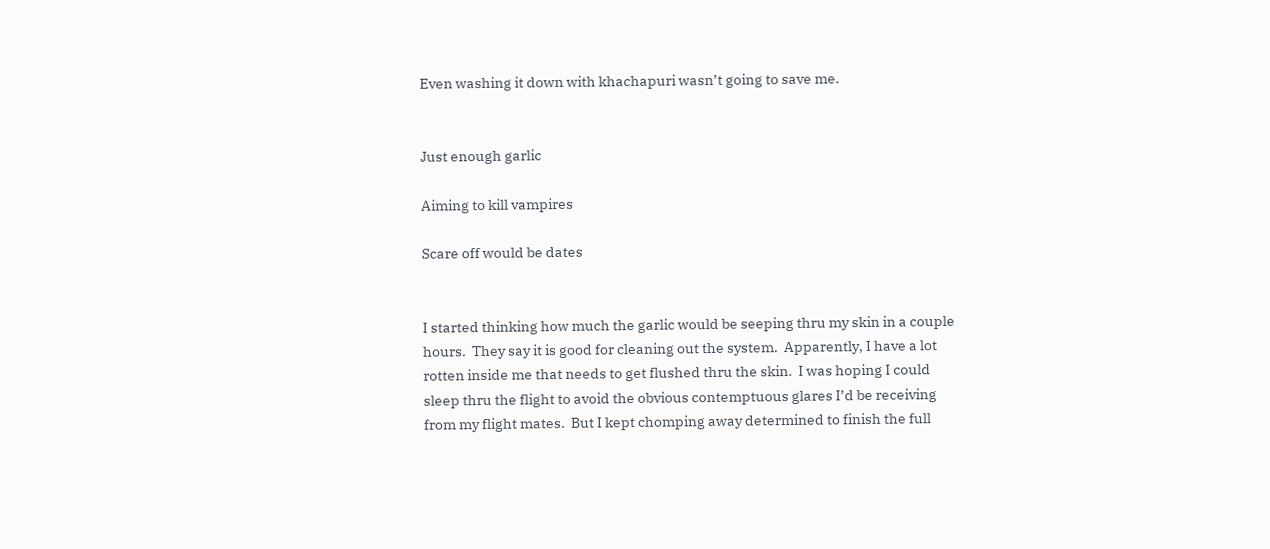Even washing it down with khachapuri wasn’t going to save me.


Just enough garlic

Aiming to kill vampires

Scare off would be dates


I started thinking how much the garlic would be seeping thru my skin in a couple hours.  They say it is good for cleaning out the system.  Apparently, I have a lot rotten inside me that needs to get flushed thru the skin.  I was hoping I could sleep thru the flight to avoid the obvious contemptuous glares I’d be receiving from my flight mates.  But I kept chomping away determined to finish the full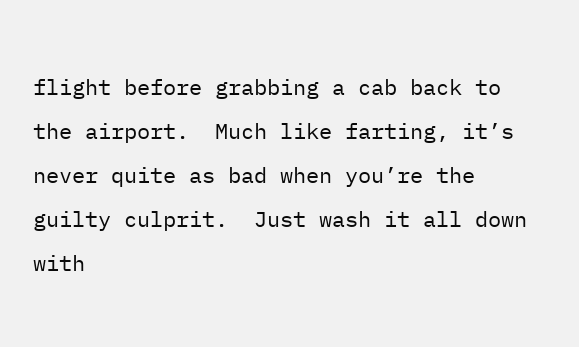flight before grabbing a cab back to the airport.  Much like farting, it’s never quite as bad when you’re the guilty culprit.  Just wash it all down with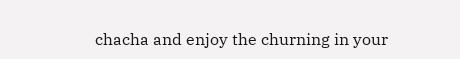chacha and enjoy the churning in your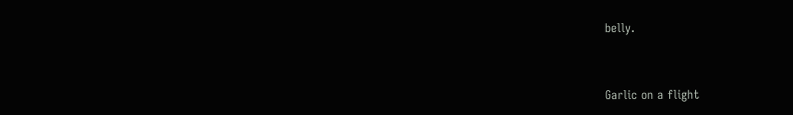belly.


Garlic on a flight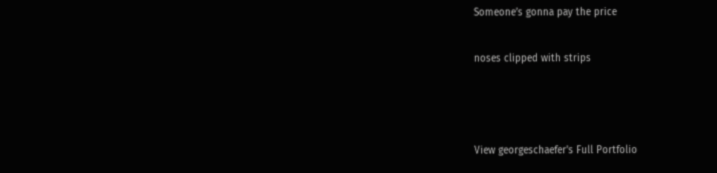Someone’s gonna pay the price

noses clipped with strips



View georgeschaefer's Full Portfolio